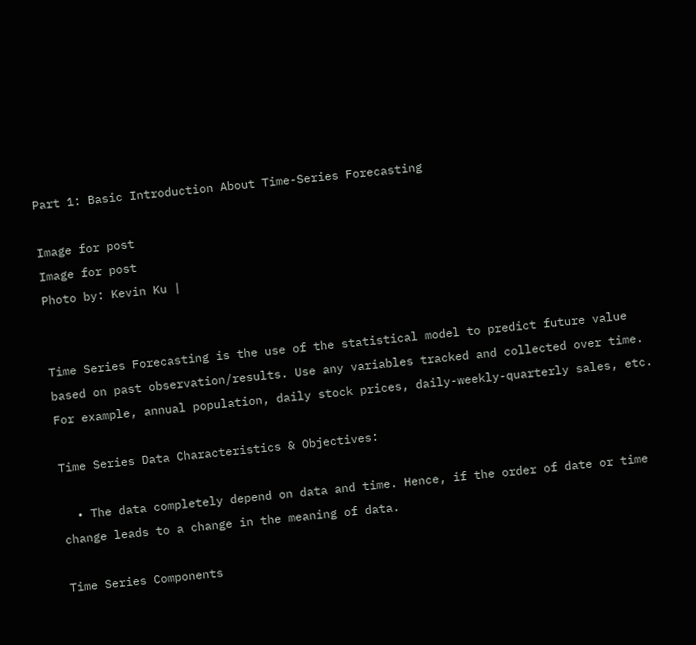Part 1: Basic Introduction About Time-Series Forecasting

Image for post
Image for post
Photo by: Kevin Ku |


Time Series Forecasting is the use of the statistical model to predict future value based on past observation/results. Use any variables tracked and collected over time. For example, annual population, daily stock prices, daily-weekly-quarterly sales, etc.

Time Series Data Characteristics & Objectives:

  • The data completely depend on data and time. Hence, if the order of date or time change leads to a change in the meaning of data.

Time Series Components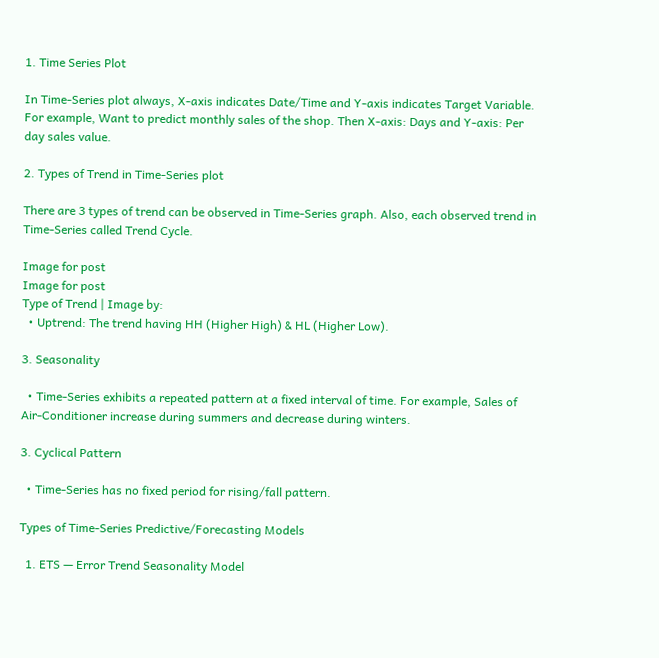1. Time Series Plot

In Time-Series plot always, X-axis indicates Date/Time and Y-axis indicates Target Variable. For example, Want to predict monthly sales of the shop. Then X-axis: Days and Y-axis: Per day sales value.

2. Types of Trend in Time-Series plot

There are 3 types of trend can be observed in Time-Series graph. Also, each observed trend in Time-Series called Trend Cycle.

Image for post
Image for post
Type of Trend | Image by:
  • Uptrend: The trend having HH (Higher High) & HL (Higher Low).

3. Seasonality

  • Time-Series exhibits a repeated pattern at a fixed interval of time. For example, Sales of Air-Conditioner increase during summers and decrease during winters.

3. Cyclical Pattern

  • Time-Series has no fixed period for rising/fall pattern.

Types of Time-Series Predictive/Forecasting Models

  1. ETS — Error Trend Seasonality Model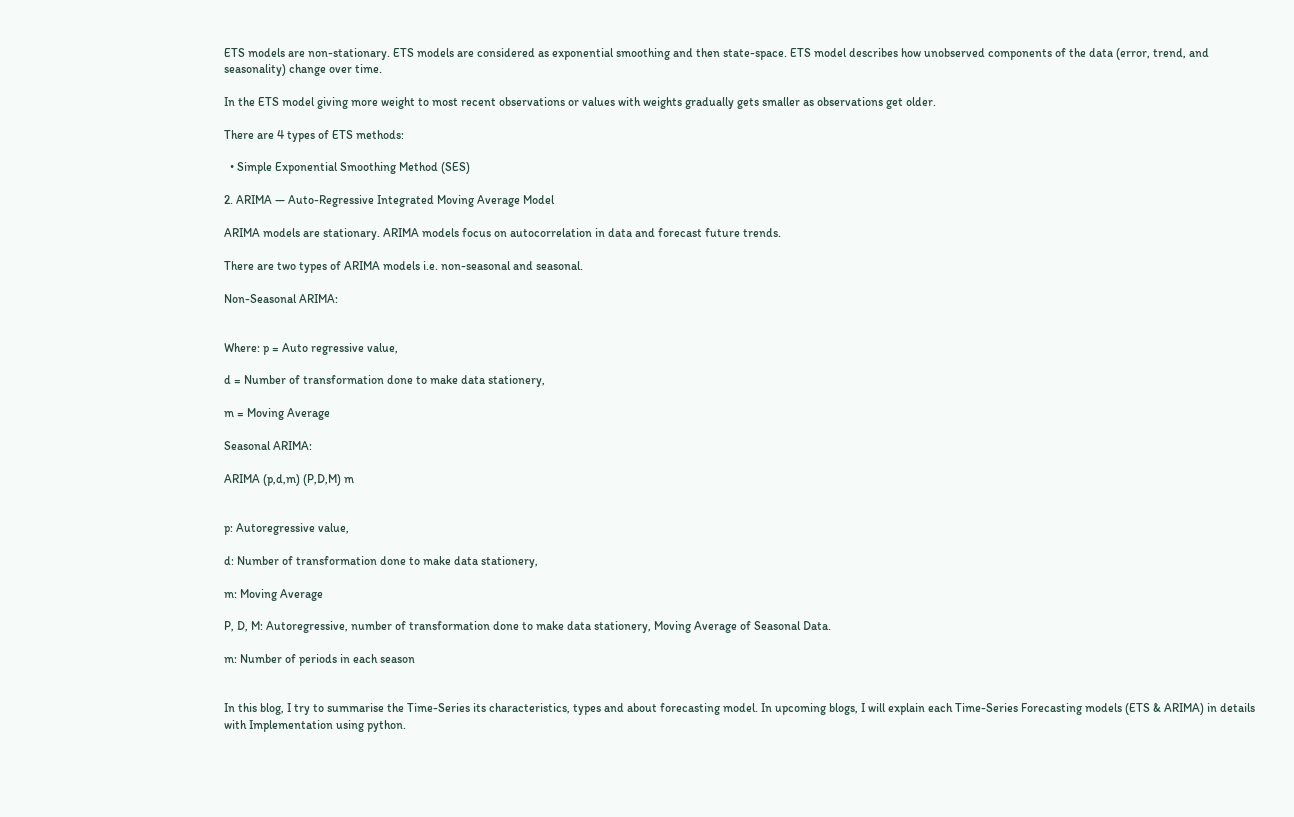ETS models are non-stationary. ETS models are considered as exponential smoothing and then state-space. ETS model describes how unobserved components of the data (error, trend, and seasonality) change over time.

In the ETS model giving more weight to most recent observations or values with weights gradually gets smaller as observations get older.

There are 4 types of ETS methods:

  • Simple Exponential Smoothing Method (SES)

2. ARIMA — Auto-Regressive Integrated Moving Average Model

ARIMA models are stationary. ARIMA models focus on autocorrelation in data and forecast future trends.

There are two types of ARIMA models i.e. non-seasonal and seasonal.

Non-Seasonal ARIMA:


Where: p = Auto regressive value,

d = Number of transformation done to make data stationery,

m = Moving Average

Seasonal ARIMA:

ARIMA (p,d,m) (P,D,M) m


p: Autoregressive value,

d: Number of transformation done to make data stationery,

m: Moving Average

P, D, M: Autoregressive, number of transformation done to make data stationery, Moving Average of Seasonal Data.

m: Number of periods in each season


In this blog, I try to summarise the Time-Series its characteristics, types and about forecasting model. In upcoming blogs, I will explain each Time-Series Forecasting models (ETS & ARIMA) in details with Implementation using python.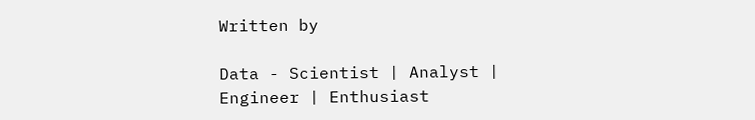Written by

Data - Scientist | Analyst | Engineer | Enthusiast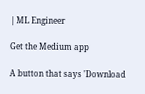| ML Engineer

Get the Medium app

A button that says 'Download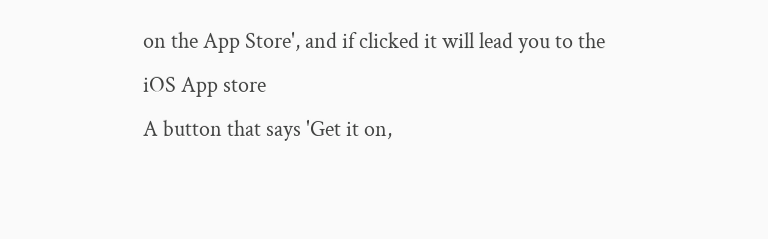on the App Store', and if clicked it will lead you to the iOS App store
A button that says 'Get it on,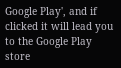Google Play', and if clicked it will lead you to the Google Play store